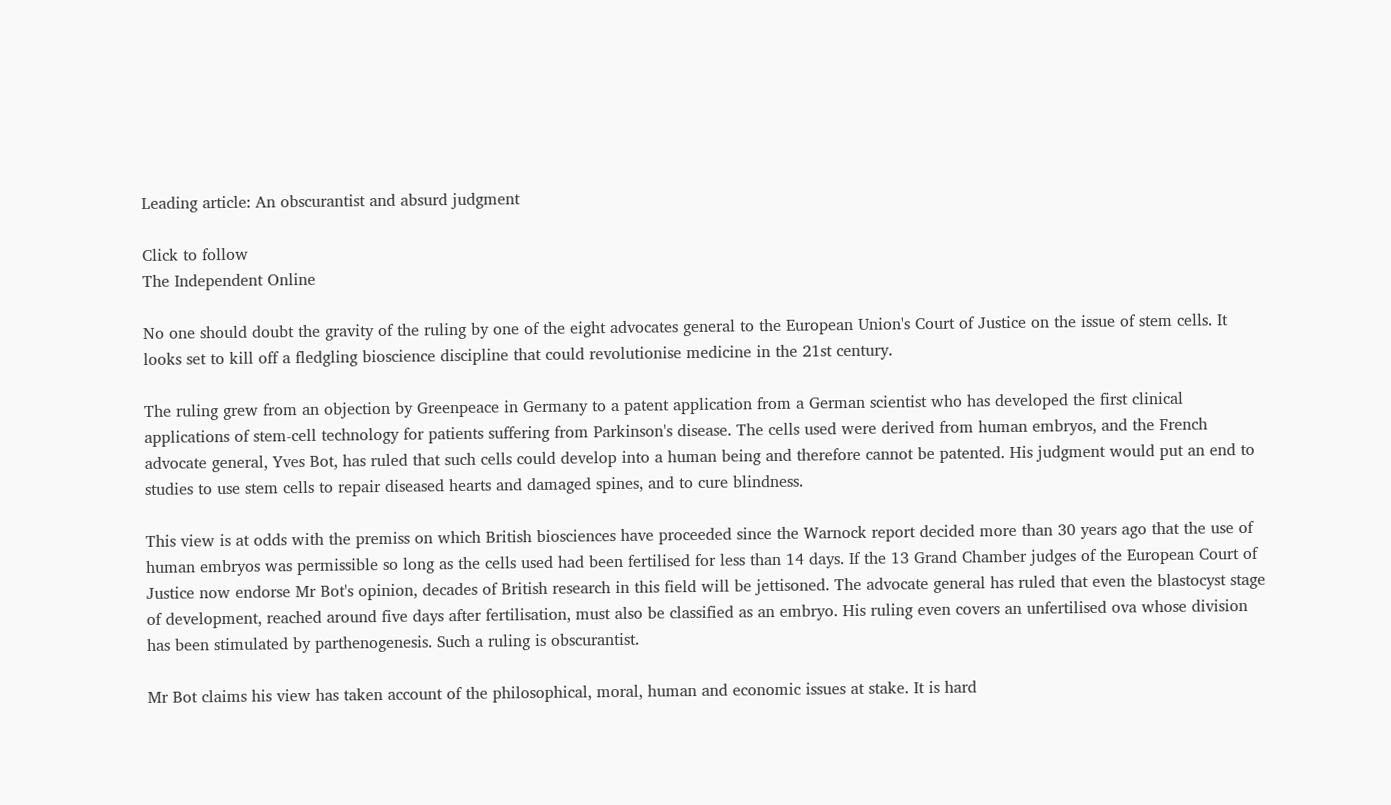Leading article: An obscurantist and absurd judgment

Click to follow
The Independent Online

No one should doubt the gravity of the ruling by one of the eight advocates general to the European Union's Court of Justice on the issue of stem cells. It looks set to kill off a fledgling bioscience discipline that could revolutionise medicine in the 21st century.

The ruling grew from an objection by Greenpeace in Germany to a patent application from a German scientist who has developed the first clinical applications of stem-cell technology for patients suffering from Parkinson's disease. The cells used were derived from human embryos, and the French advocate general, Yves Bot, has ruled that such cells could develop into a human being and therefore cannot be patented. His judgment would put an end to studies to use stem cells to repair diseased hearts and damaged spines, and to cure blindness.

This view is at odds with the premiss on which British biosciences have proceeded since the Warnock report decided more than 30 years ago that the use of human embryos was permissible so long as the cells used had been fertilised for less than 14 days. If the 13 Grand Chamber judges of the European Court of Justice now endorse Mr Bot's opinion, decades of British research in this field will be jettisoned. The advocate general has ruled that even the blastocyst stage of development, reached around five days after fertilisation, must also be classified as an embryo. His ruling even covers an unfertilised ova whose division has been stimulated by parthenogenesis. Such a ruling is obscurantist.

Mr Bot claims his view has taken account of the philosophical, moral, human and economic issues at stake. It is hard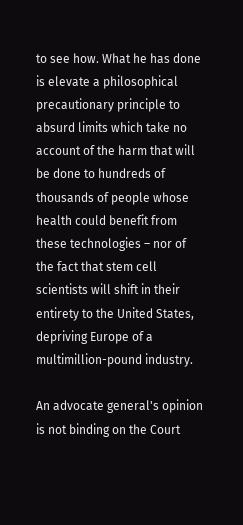to see how. What he has done is elevate a philosophical precautionary principle to absurd limits which take no account of the harm that will be done to hundreds of thousands of people whose health could benefit from these technologies – nor of the fact that stem cell scientists will shift in their entirety to the United States, depriving Europe of a multimillion-pound industry.

An advocate general's opinion is not binding on the Court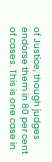of Justice, though judges endorse them in 80 per cent of cases. This is one case in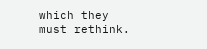which they must rethink.